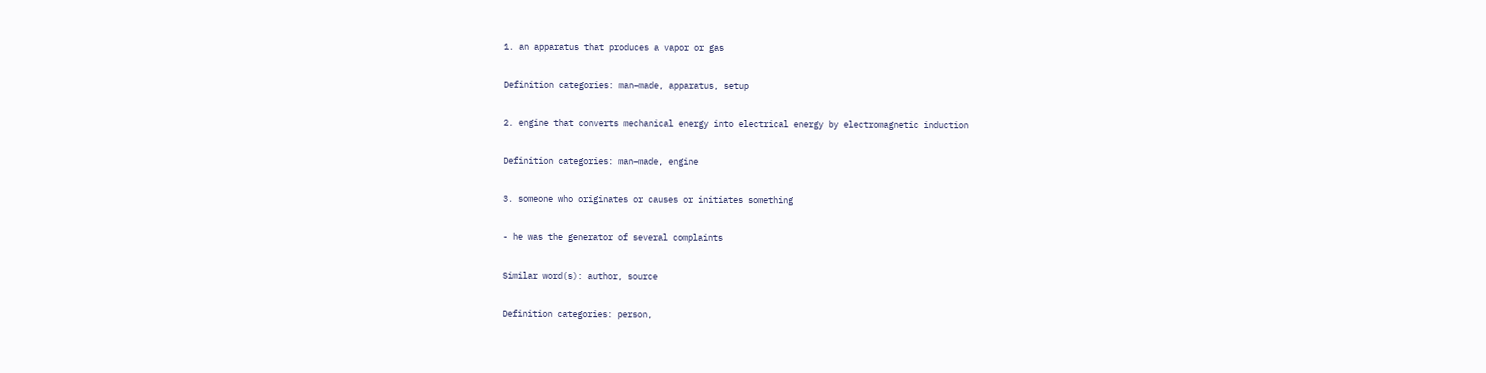1. an apparatus that produces a vapor or gas

Definition categories: man–made, apparatus, setup

2. engine that converts mechanical energy into electrical energy by electromagnetic induction

Definition categories: man–made, engine

3. someone who originates or causes or initiates something

- he was the generator of several complaints

Similar word(s): author, source

Definition categories: person,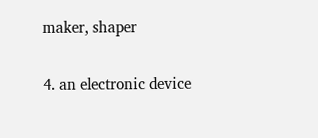maker, shaper

4. an electronic device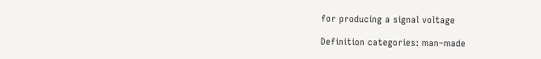for producing a signal voltage

Definition categories: man–made